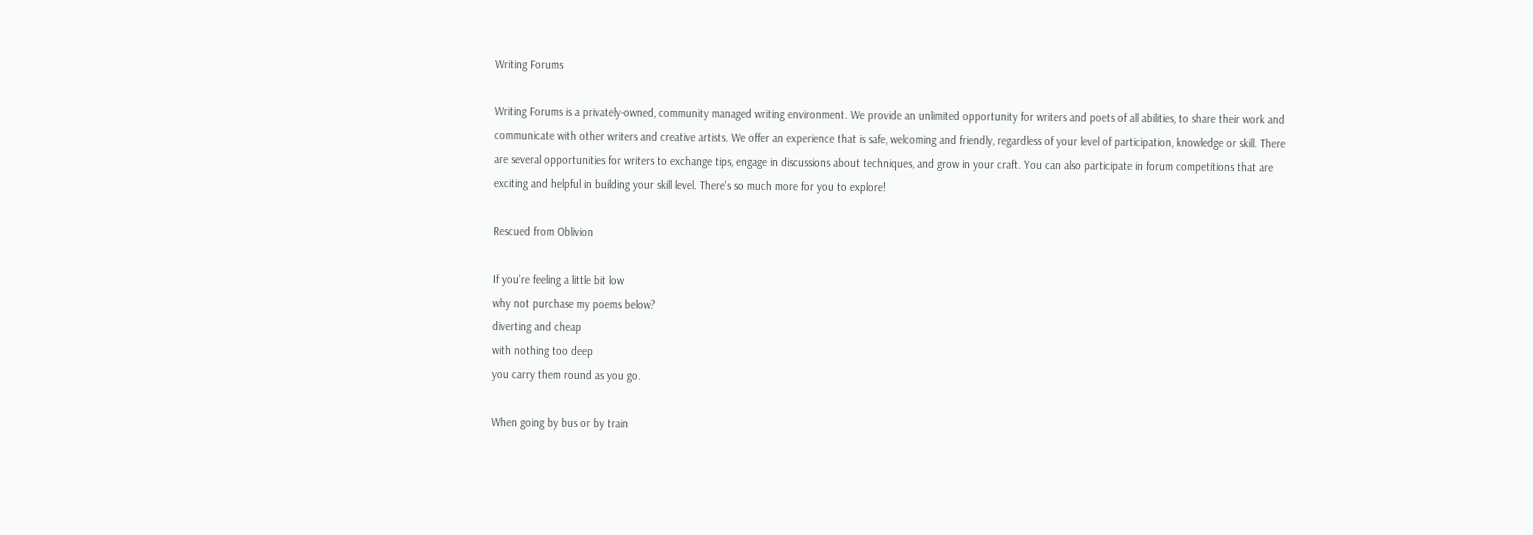Writing Forums

Writing Forums is a privately-owned, community managed writing environment. We provide an unlimited opportunity for writers and poets of all abilities, to share their work and communicate with other writers and creative artists. We offer an experience that is safe, welcoming and friendly, regardless of your level of participation, knowledge or skill. There are several opportunities for writers to exchange tips, engage in discussions about techniques, and grow in your craft. You can also participate in forum competitions that are exciting and helpful in building your skill level. There's so much more for you to explore!

Rescued from Oblivion

If you’re feeling a little bit low
why not purchase my poems below?
diverting and cheap
with nothing too deep
you carry them round as you go.

When going by bus or by train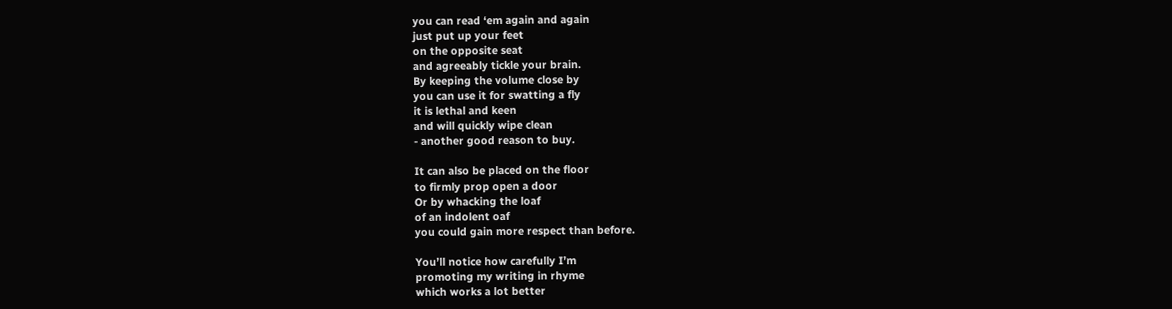you can read ‘em again and again
just put up your feet
on the opposite seat
and agreeably tickle your brain.
By keeping the volume close by
you can use it for swatting a fly
it is lethal and keen
and will quickly wipe clean
- another good reason to buy.

It can also be placed on the floor
to firmly prop open a door
Or by whacking the loaf
of an indolent oaf
you could gain more respect than before.

You’ll notice how carefully I’m
promoting my writing in rhyme
which works a lot better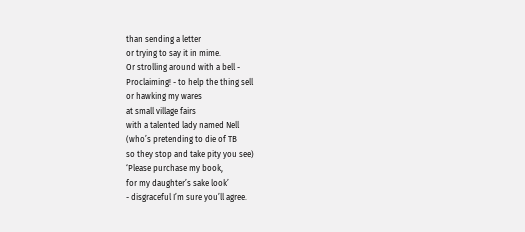than sending a letter
or trying to say it in mime.
Or strolling around with a bell -
Proclaiming! - to help the thing sell
or hawking my wares
at small village fairs
with a talented lady named Nell
(who’s pretending to die of TB
so they stop and take pity you see)
‘Please purchase my book,
for my daughter’s sake look’
- disgraceful I’m sure you’ll agree.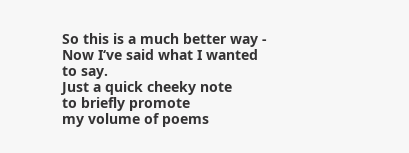So this is a much better way -
Now I‘ve said what I wanted to say.
Just a quick cheeky note
to briefly promote
my volume of poems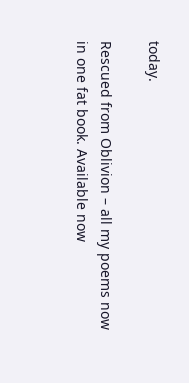today.

Rescued from Oblivion – all my poems now in one fat book. Available now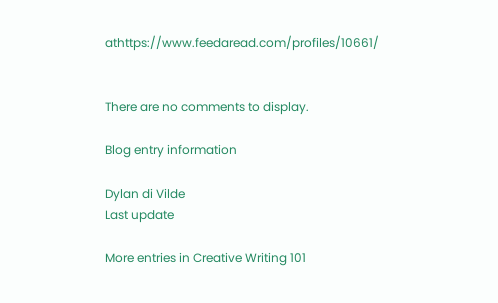athttps://www.feedaread.com/profiles/10661/


There are no comments to display.

Blog entry information

Dylan di Vilde
Last update

More entries in Creative Writing 101